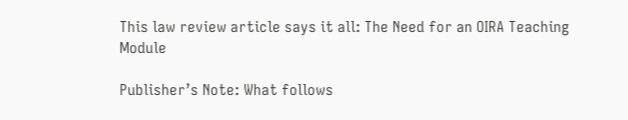This law review article says it all: The Need for an OIRA Teaching Module

Publisher’s Note: What follows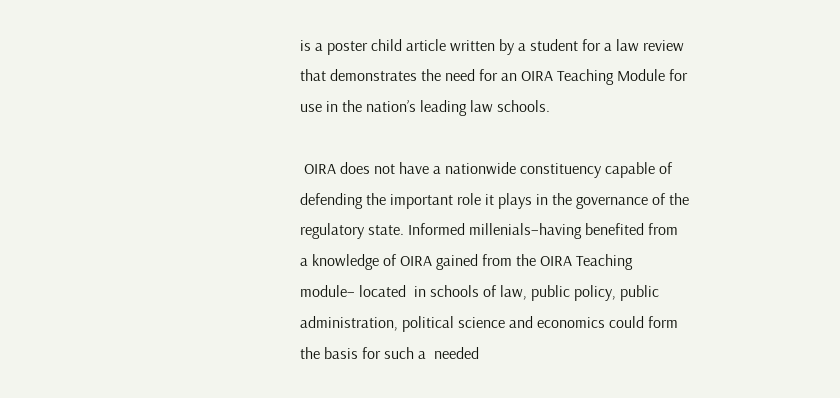is a poster child article written by a student for a law review that demonstrates the need for an OIRA Teaching Module for use in the nation’s leading law schools.

 OIRA does not have a nationwide constituency capable of defending the important role it plays in the governance of the regulatory state. Informed millenials–having benefited from a knowledge of OIRA gained from the OIRA Teaching module– located  in schools of law, public policy, public administration, political science and economics could form the basis for such a  needed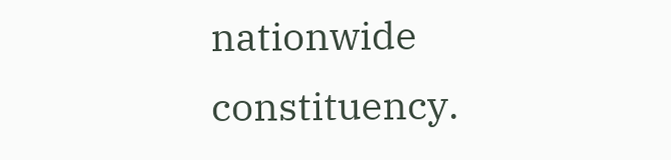nationwide constituency.